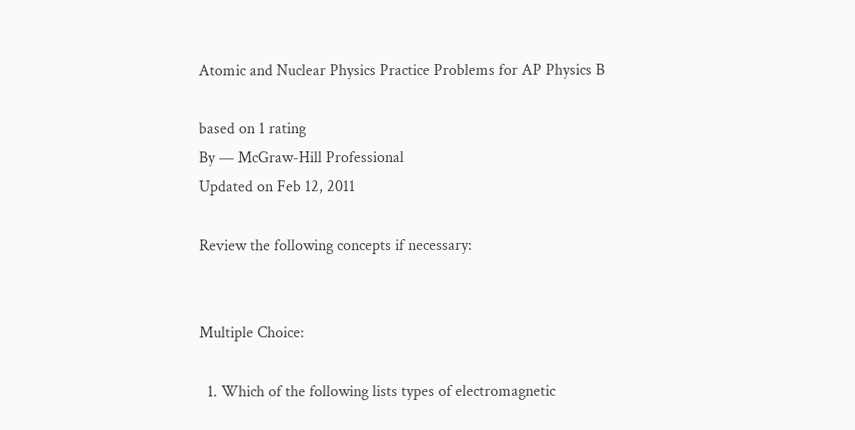Atomic and Nuclear Physics Practice Problems for AP Physics B

based on 1 rating
By — McGraw-Hill Professional
Updated on Feb 12, 2011

Review the following concepts if necessary:


Multiple Choice:

  1. Which of the following lists types of electromagnetic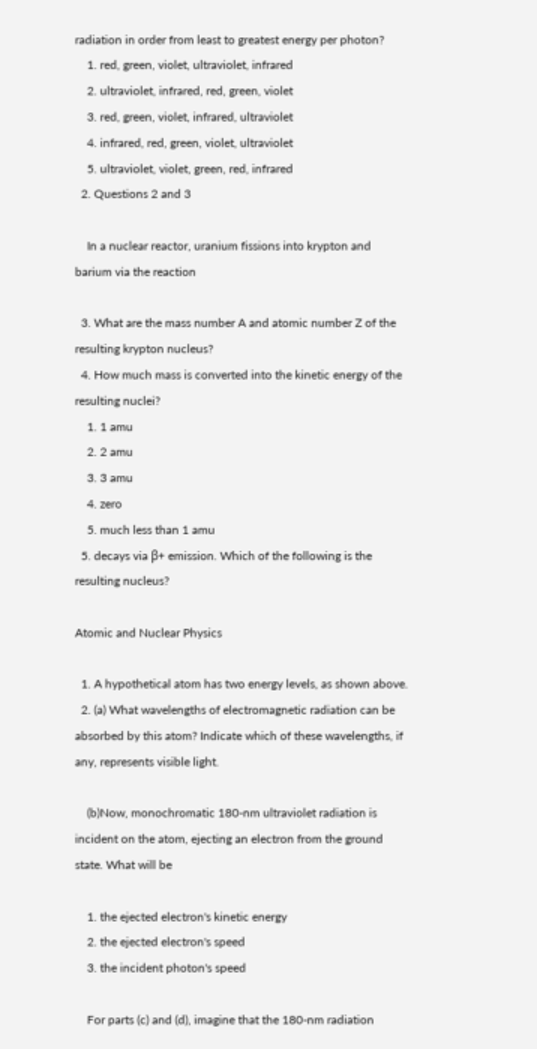radiation in order from least to greatest energy per photon?
    1. red, green, violet, ultraviolet, infrared
    2. ultraviolet, infrared, red, green, violet
    3. red, green, violet, infrared, ultraviolet
    4. infrared, red, green, violet, ultraviolet
    5. ultraviolet, violet, green, red, infrared
  2. Questions 2 and 3

    In a nuclear reactor, uranium fissions into krypton and barium via the reaction

  3. What are the mass number A and atomic number Z of the resulting krypton nucleus?
  4. How much mass is converted into the kinetic energy of the resulting nuclei?
    1. 1 amu
    2. 2 amu
    3. 3 amu
    4. zero
    5. much less than 1 amu
  5. decays via β+ emission. Which of the following is the resulting nucleus?

Atomic and Nuclear Physics

  1. A hypothetical atom has two energy levels, as shown above.
  2. (a) What wavelengths of electromagnetic radiation can be absorbed by this atom? Indicate which of these wavelengths, if any, represents visible light.

    (b)Now, monochromatic 180-nm ultraviolet radiation is incident on the atom, ejecting an electron from the ground state. What will be

    1. the ejected electron's kinetic energy
    2. the ejected electron's speed
    3. the incident photon's speed

    For parts (c) and (d), imagine that the 180-nm radiation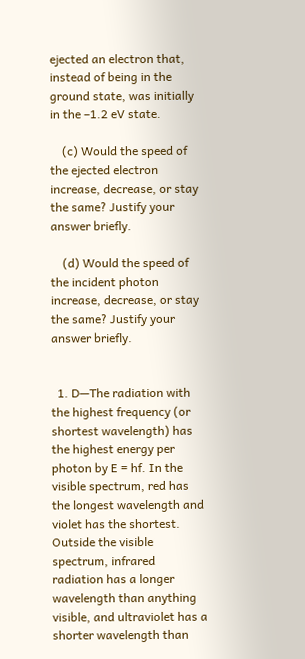ejected an electron that, instead of being in the ground state, was initially in the –1.2 eV state.

    (c) Would the speed of the ejected electron increase, decrease, or stay the same? Justify your answer briefly.

    (d) Would the speed of the incident photon increase, decrease, or stay the same? Justify your answer briefly.


  1. D—The radiation with the highest frequency (or shortest wavelength) has the highest energy per photon by E = hf. In the visible spectrum, red has the longest wavelength and violet has the shortest. Outside the visible spectrum, infrared radiation has a longer wavelength than anything visible, and ultraviolet has a shorter wavelength than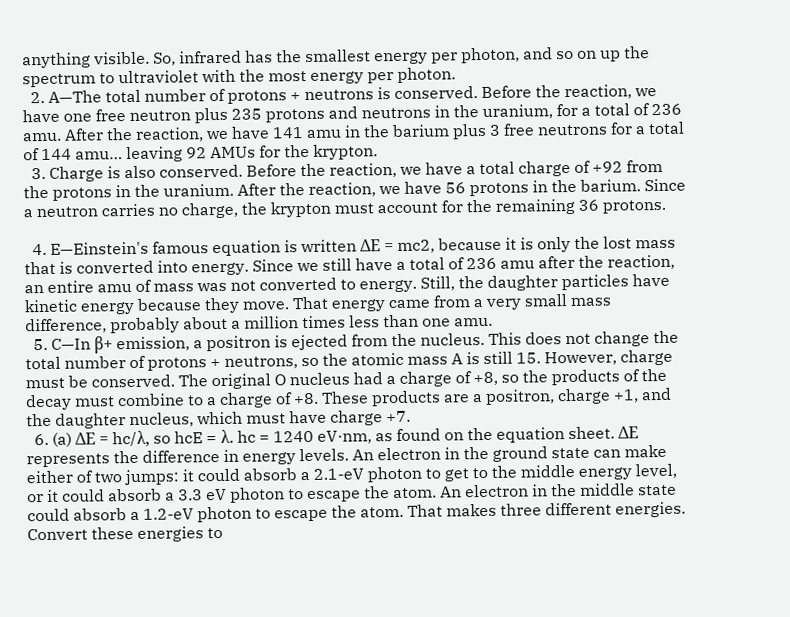anything visible. So, infrared has the smallest energy per photon, and so on up the spectrum to ultraviolet with the most energy per photon.
  2. A—The total number of protons + neutrons is conserved. Before the reaction, we have one free neutron plus 235 protons and neutrons in the uranium, for a total of 236 amu. After the reaction, we have 141 amu in the barium plus 3 free neutrons for a total of 144 amu… leaving 92 AMUs for the krypton.
  3. Charge is also conserved. Before the reaction, we have a total charge of +92 from the protons in the uranium. After the reaction, we have 56 protons in the barium. Since a neutron carries no charge, the krypton must account for the remaining 36 protons.

  4. E—Einstein's famous equation is written ΔE = mc2, because it is only the lost mass that is converted into energy. Since we still have a total of 236 amu after the reaction, an entire amu of mass was not converted to energy. Still, the daughter particles have kinetic energy because they move. That energy came from a very small mass difference, probably about a million times less than one amu.
  5. C—In β+ emission, a positron is ejected from the nucleus. This does not change the total number of protons + neutrons, so the atomic mass A is still 15. However, charge must be conserved. The original O nucleus had a charge of +8, so the products of the decay must combine to a charge of +8. These products are a positron, charge +1, and the daughter nucleus, which must have charge +7.
  6. (a) ΔE = hc/λ, so hcE = λ. hc = 1240 eV·nm, as found on the equation sheet. ΔE represents the difference in energy levels. An electron in the ground state can make either of two jumps: it could absorb a 2.1-eV photon to get to the middle energy level, or it could absorb a 3.3 eV photon to escape the atom. An electron in the middle state could absorb a 1.2-eV photon to escape the atom. That makes three different energies. Convert these energies to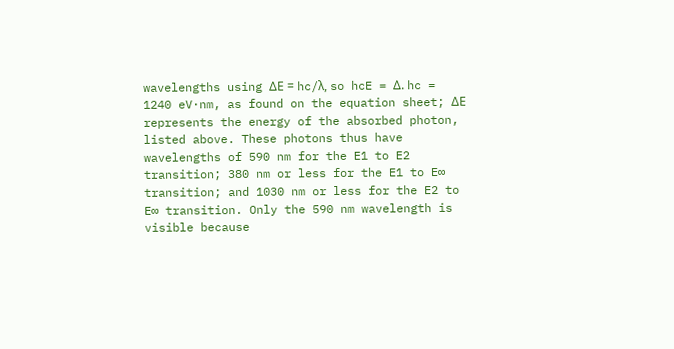wavelengths using ΔE = hc/λ, so hcE = Δ. hc = 1240 eV·nm, as found on the equation sheet; ΔE represents the energy of the absorbed photon, listed above. These photons thus have wavelengths of 590 nm for the E1 to E2 transition; 380 nm or less for the E1 to E∞ transition; and 1030 nm or less for the E2 to E∞ transition. Only the 590 nm wavelength is visible because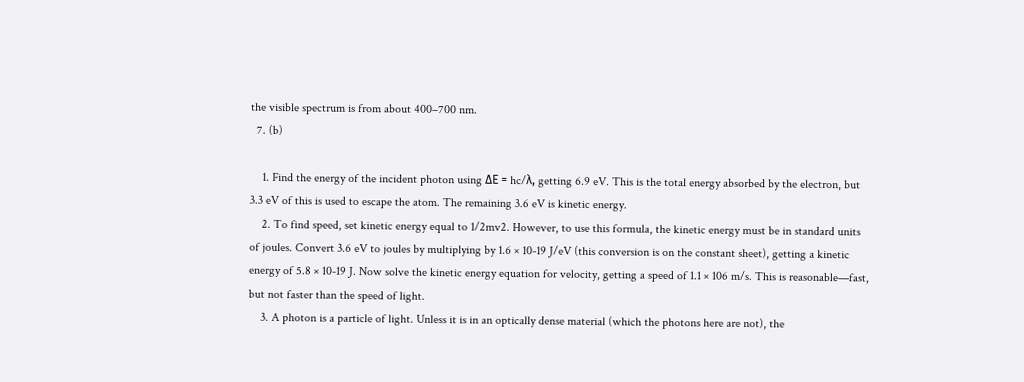the visible spectrum is from about 400–700 nm.
  7. (b)

    1. Find the energy of the incident photon using ΔE = hc/λ, getting 6.9 eV. This is the total energy absorbed by the electron, but 3.3 eV of this is used to escape the atom. The remaining 3.6 eV is kinetic energy.
    2. To find speed, set kinetic energy equal to 1/2mv2. However, to use this formula, the kinetic energy must be in standard units of joules. Convert 3.6 eV to joules by multiplying by 1.6 × 10-19 J/eV (this conversion is on the constant sheet), getting a kinetic energy of 5.8 × 10-19 J. Now solve the kinetic energy equation for velocity, getting a speed of 1.1 × 106 m/s. This is reasonable—fast, but not faster than the speed of light.
    3. A photon is a particle of light. Unless it is in an optically dense material (which the photons here are not), the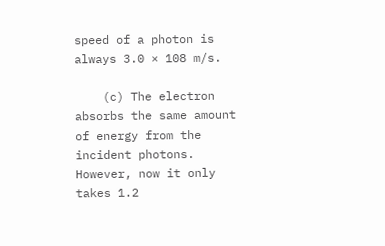speed of a photon is always 3.0 × 108 m/s.

    (c) The electron absorbs the same amount of energy from the incident photons. However, now it only takes 1.2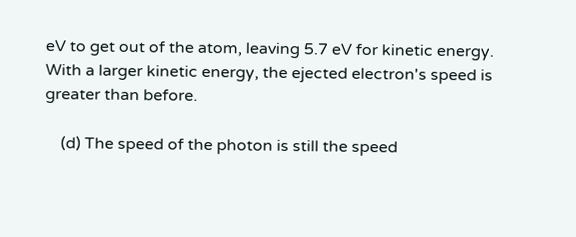eV to get out of the atom, leaving 5.7 eV for kinetic energy. With a larger kinetic energy, the ejected electron's speed is greater than before.

    (d) The speed of the photon is still the speed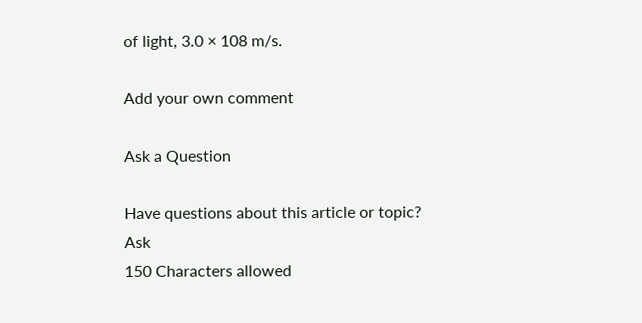of light, 3.0 × 108 m/s.

Add your own comment

Ask a Question

Have questions about this article or topic? Ask
150 Characters allowed